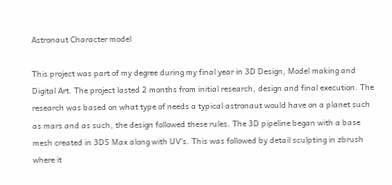Astronaut Character model

This project was part of my degree during my final year in 3D Design, Model making and Digital Art. The project lasted 2 months from initial research, design and final execution. The research was based on what type of needs a typical astronaut would have on a planet such as mars and as such, the design followed these rules. The 3D pipeline began with a base mesh created in 3DS Max along with UV's. This was followed by detail sculpting in zbrush where it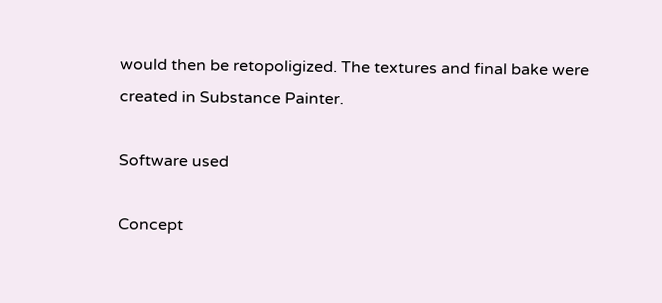would then be retopoligized. The textures and final bake were created in Substance Painter.

Software used

Concept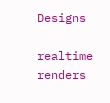Designs

realtime renders